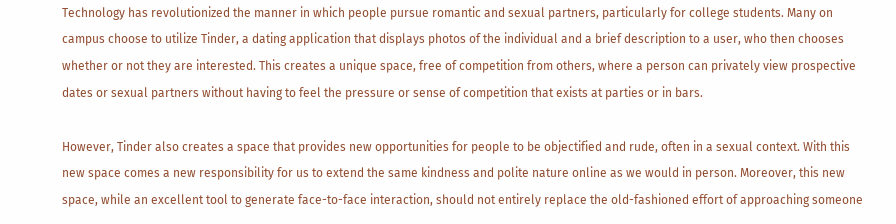Technology has revolutionized the manner in which people pursue romantic and sexual partners, particularly for college students. Many on campus choose to utilize Tinder, a dating application that displays photos of the individual and a brief description to a user, who then chooses whether or not they are interested. This creates a unique space, free of competition from others, where a person can privately view prospective dates or sexual partners without having to feel the pressure or sense of competition that exists at parties or in bars.

However, Tinder also creates a space that provides new opportunities for people to be objectified and rude, often in a sexual context. With this new space comes a new responsibility for us to extend the same kindness and polite nature online as we would in person. Moreover, this new space, while an excellent tool to generate face-to-face interaction, should not entirely replace the old-fashioned effort of approaching someone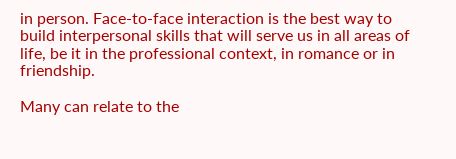in person. Face-to-face interaction is the best way to build interpersonal skills that will serve us in all areas of life, be it in the professional context, in romance or in friendship.

Many can relate to the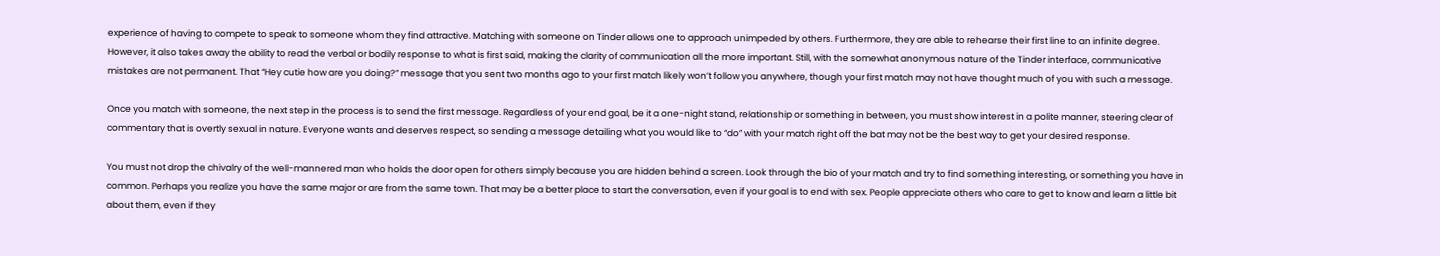experience of having to compete to speak to someone whom they find attractive. Matching with someone on Tinder allows one to approach unimpeded by others. Furthermore, they are able to rehearse their first line to an infinite degree. However, it also takes away the ability to read the verbal or bodily response to what is first said, making the clarity of communication all the more important. Still, with the somewhat anonymous nature of the Tinder interface, communicative mistakes are not permanent. That “Hey cutie how are you doing?” message that you sent two months ago to your first match likely won’t follow you anywhere, though your first match may not have thought much of you with such a message.

Once you match with someone, the next step in the process is to send the first message. Regardless of your end goal, be it a one-night stand, relationship or something in between, you must show interest in a polite manner, steering clear of commentary that is overtly sexual in nature. Everyone wants and deserves respect, so sending a message detailing what you would like to “do” with your match right off the bat may not be the best way to get your desired response.

You must not drop the chivalry of the well-mannered man who holds the door open for others simply because you are hidden behind a screen. Look through the bio of your match and try to find something interesting, or something you have in common. Perhaps you realize you have the same major or are from the same town. That may be a better place to start the conversation, even if your goal is to end with sex. People appreciate others who care to get to know and learn a little bit about them, even if they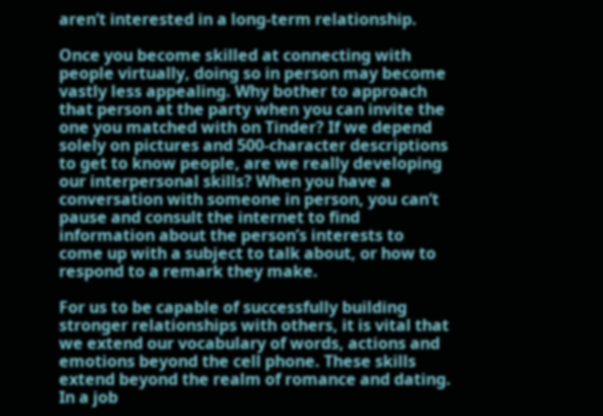aren’t interested in a long-term relationship.

Once you become skilled at connecting with people virtually, doing so in person may become vastly less appealing. Why bother to approach that person at the party when you can invite the one you matched with on Tinder? If we depend solely on pictures and 500-character descriptions to get to know people, are we really developing our interpersonal skills? When you have a conversation with someone in person, you can’t pause and consult the internet to find information about the person’s interests to come up with a subject to talk about, or how to respond to a remark they make.

For us to be capable of successfully building stronger relationships with others, it is vital that we extend our vocabulary of words, actions and emotions beyond the cell phone. These skills extend beyond the realm of romance and dating. In a job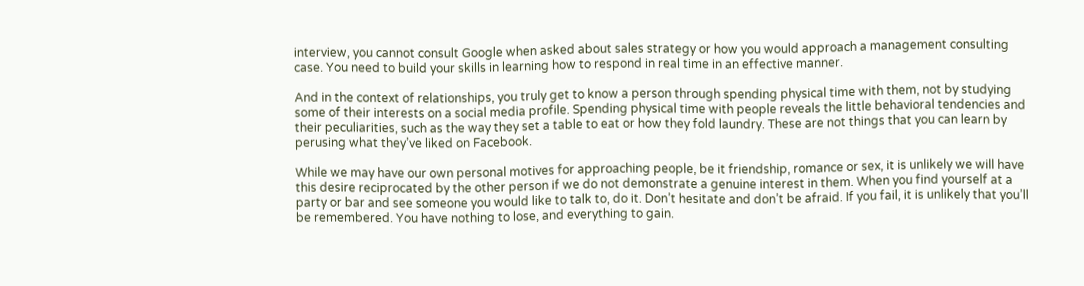interview, you cannot consult Google when asked about sales strategy or how you would approach a management consulting case. You need to build your skills in learning how to respond in real time in an effective manner.

And in the context of relationships, you truly get to know a person through spending physical time with them, not by studying some of their interests on a social media profile. Spending physical time with people reveals the little behavioral tendencies and their peculiarities, such as the way they set a table to eat or how they fold laundry. These are not things that you can learn by perusing what they’ve liked on Facebook.

While we may have our own personal motives for approaching people, be it friendship, romance or sex, it is unlikely we will have this desire reciprocated by the other person if we do not demonstrate a genuine interest in them. When you find yourself at a party or bar and see someone you would like to talk to, do it. Don’t hesitate and don’t be afraid. If you fail, it is unlikely that you’ll be remembered. You have nothing to lose, and everything to gain.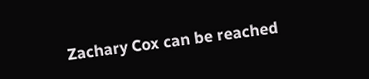Zachary Cox can be reached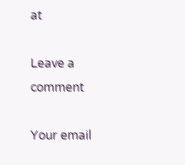at

Leave a comment

Your email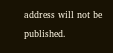address will not be published.